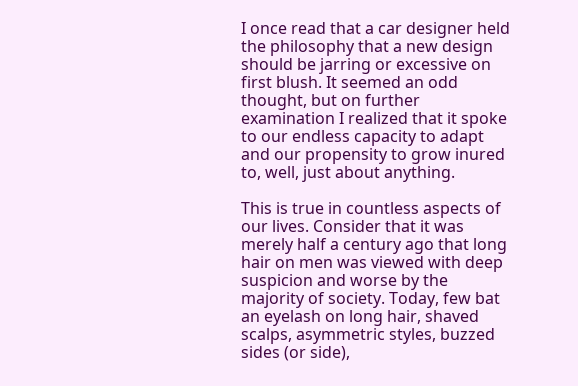I once read that a car designer held the philosophy that a new design should be jarring or excessive on first blush. It seemed an odd thought, but on further examination I realized that it spoke to our endless capacity to adapt and our propensity to grow inured to, well, just about anything.

This is true in countless aspects of our lives. Consider that it was merely half a century ago that long hair on men was viewed with deep suspicion and worse by the majority of society. Today, few bat an eyelash on long hair, shaved scalps, asymmetric styles, buzzed sides (or side),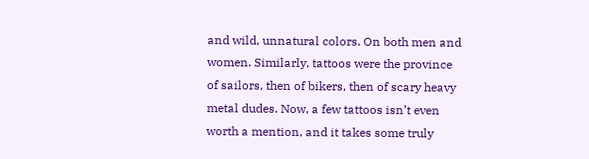and wild, unnatural colors. On both men and women. Similarly, tattoos were the province of sailors, then of bikers, then of scary heavy metal dudes. Now, a few tattoos isn’t even worth a mention, and it takes some truly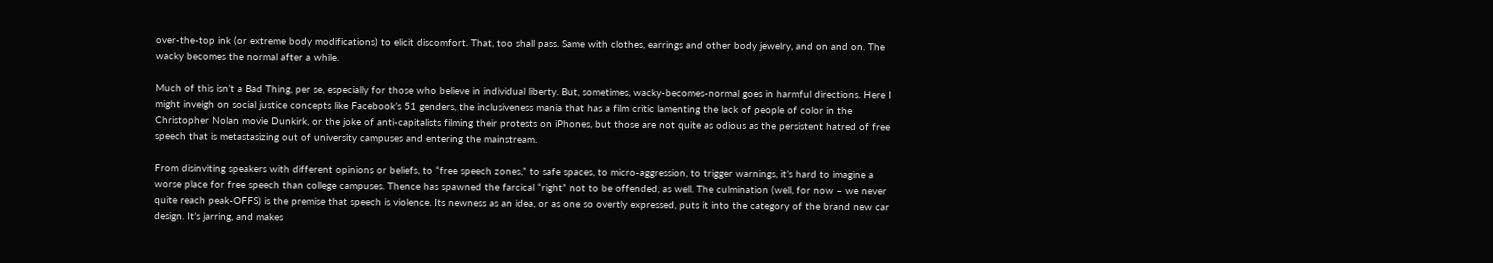over-the-top ink (or extreme body modifications) to elicit discomfort. That, too shall pass. Same with clothes, earrings and other body jewelry, and on and on. The wacky becomes the normal after a while.

Much of this isn’t a Bad Thing, per se, especially for those who believe in individual liberty. But, sometimes, wacky-becomes-normal goes in harmful directions. Here I might inveigh on social justice concepts like Facebook’s 51 genders, the inclusiveness mania that has a film critic lamenting the lack of people of color in the Christopher Nolan movie Dunkirk, or the joke of anti-capitalists filming their protests on iPhones, but those are not quite as odious as the persistent hatred of free speech that is metastasizing out of university campuses and entering the mainstream.

From disinviting speakers with different opinions or beliefs, to “free speech zones,” to safe spaces, to micro-aggression, to trigger warnings, it’s hard to imagine a worse place for free speech than college campuses. Thence has spawned the farcical “right” not to be offended, as well. The culmination (well, for now – we never quite reach peak-OFFS) is the premise that speech is violence. Its newness as an idea, or as one so overtly expressed, puts it into the category of the brand new car design. It’s jarring, and makes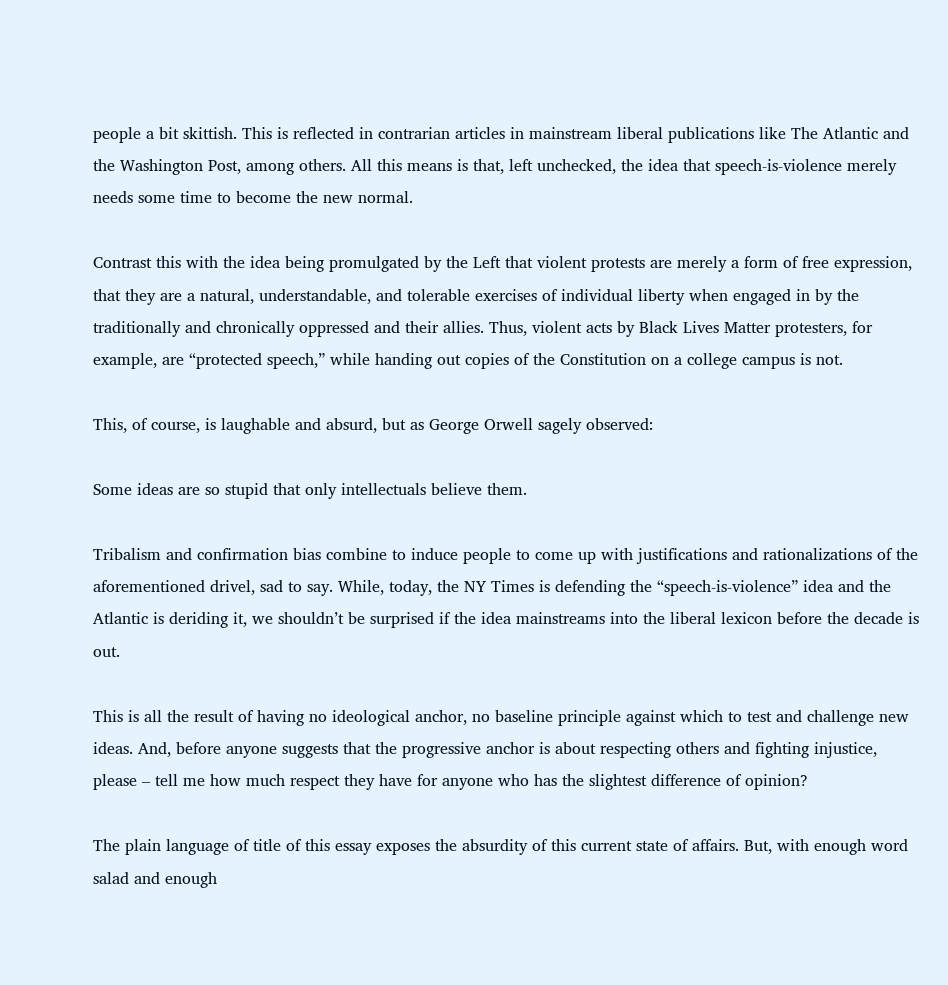people a bit skittish. This is reflected in contrarian articles in mainstream liberal publications like The Atlantic and the Washington Post, among others. All this means is that, left unchecked, the idea that speech-is-violence merely needs some time to become the new normal.

Contrast this with the idea being promulgated by the Left that violent protests are merely a form of free expression, that they are a natural, understandable, and tolerable exercises of individual liberty when engaged in by the traditionally and chronically oppressed and their allies. Thus, violent acts by Black Lives Matter protesters, for example, are “protected speech,” while handing out copies of the Constitution on a college campus is not.

This, of course, is laughable and absurd, but as George Orwell sagely observed:

Some ideas are so stupid that only intellectuals believe them.

Tribalism and confirmation bias combine to induce people to come up with justifications and rationalizations of the aforementioned drivel, sad to say. While, today, the NY Times is defending the “speech-is-violence” idea and the Atlantic is deriding it, we shouldn’t be surprised if the idea mainstreams into the liberal lexicon before the decade is out.

This is all the result of having no ideological anchor, no baseline principle against which to test and challenge new ideas. And, before anyone suggests that the progressive anchor is about respecting others and fighting injustice, please – tell me how much respect they have for anyone who has the slightest difference of opinion?

The plain language of title of this essay exposes the absurdity of this current state of affairs. But, with enough word salad and enough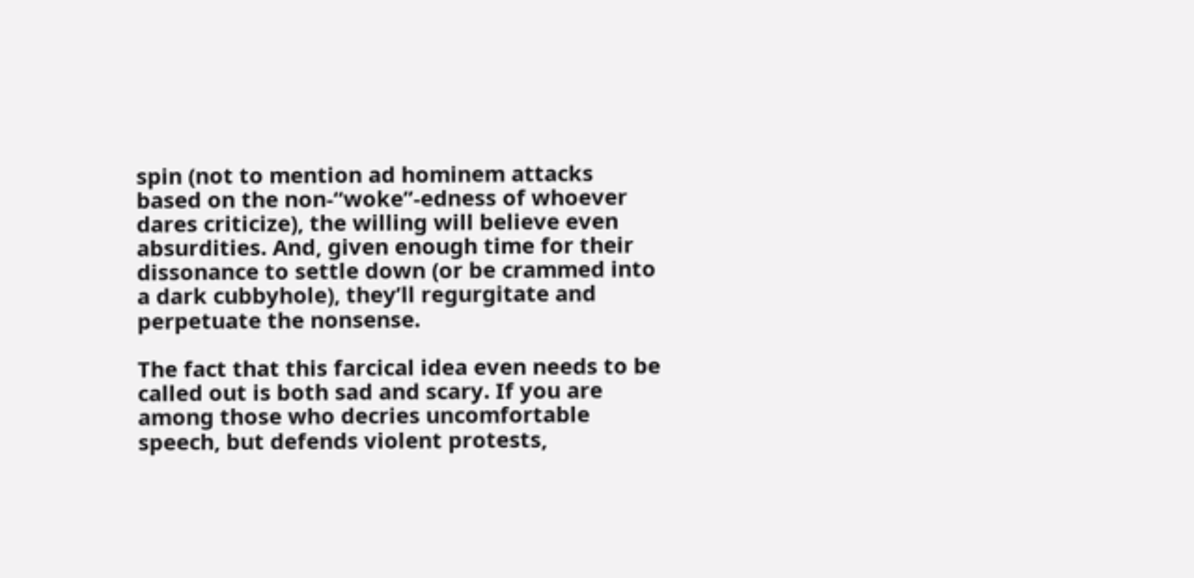spin (not to mention ad hominem attacks based on the non-“woke”-edness of whoever dares criticize), the willing will believe even absurdities. And, given enough time for their dissonance to settle down (or be crammed into a dark cubbyhole), they’ll regurgitate and perpetuate the nonsense.

The fact that this farcical idea even needs to be called out is both sad and scary. If you are among those who decries uncomfortable speech, but defends violent protests,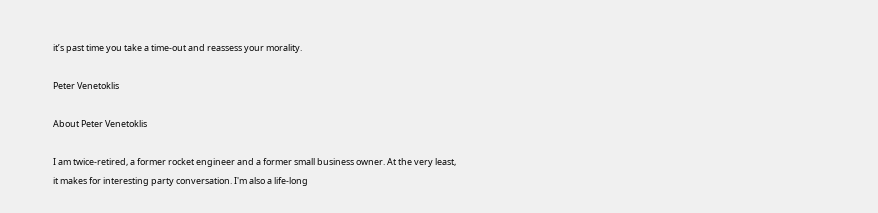it’s past time you take a time-out and reassess your morality.

Peter Venetoklis

About Peter Venetoklis

I am twice-retired, a former rocket engineer and a former small business owner. At the very least, it makes for interesting party conversation. I'm also a life-long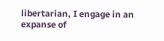libertarian, I engage in an expanse of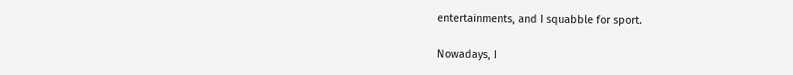entertainments, and I squabble for sport.

Nowadays, I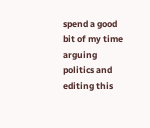spend a good bit of my time arguing politics and editing this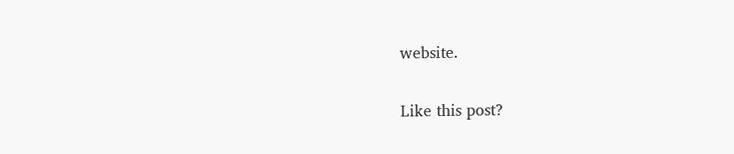website.


Like this post?